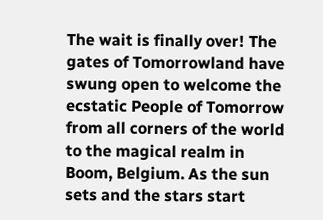The wait is finally over! The gates of Tomorrowland have swung open to welcome the ecstatic People of Tomorrow from all corners of the world to the magical realm in Boom, Belgium. As the sun sets and the stars start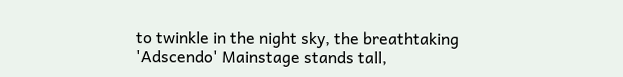to twinkle in the night sky, the breathtaking 'Adscendo' Mainstage stands tall,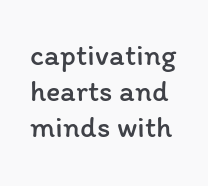captivating hearts and minds with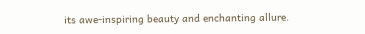its awe-inspiring beauty and enchanting allure.